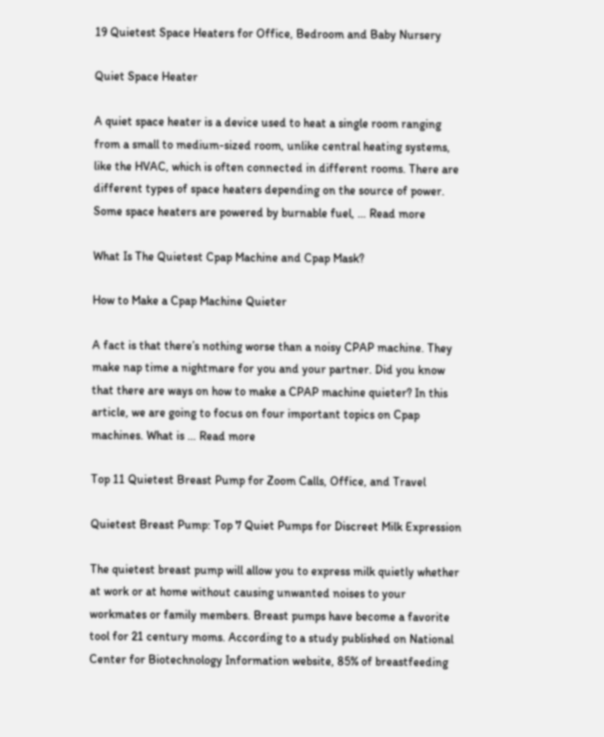19 Quietest Space Heaters for Office, Bedroom and Baby Nursery

Quiet Space Heater

A quiet space heater is a device used to heat a single room ranging from a small to medium-sized room, unlike central heating systems, like the HVAC, which is often connected in different rooms. There are different types of space heaters depending on the source of power. Some space heaters are powered by burnable fuel, … Read more

What Is The Quietest Cpap Machine and Cpap Mask?

How to Make a Cpap Machine Quieter

A fact is that there’s nothing worse than a noisy CPAP machine. They make nap time a nightmare for you and your partner. Did you know that there are ways on how to make a CPAP machine quieter? In this article, we are going to focus on four important topics on Cpap machines. What is … Read more

Top 11 Quietest Breast Pump for Zoom Calls, Office, and Travel

Quietest Breast Pump: Top 7 Quiet Pumps for Discreet Milk Expression

The quietest breast pump will allow you to express milk quietly whether at work or at home without causing unwanted noises to your workmates or family members. Breast pumps have become a favorite tool for 21 century moms. According to a study published on National Center for Biotechnology Information website, 85% of breastfeeding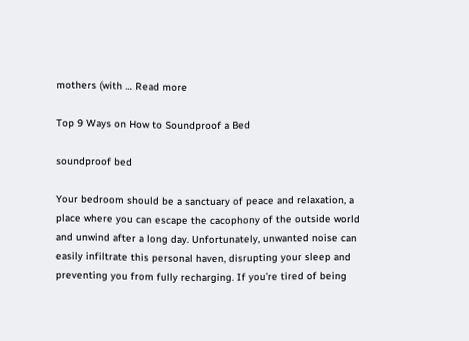mothers (with … Read more

Top 9 Ways on How to Soundproof a Bed

soundproof bed

Your bedroom should be a sanctuary of peace and relaxation, a place where you can escape the cacophony of the outside world and unwind after a long day. Unfortunately, unwanted noise can easily infiltrate this personal haven, disrupting your sleep and preventing you from fully recharging. If you’re tired of being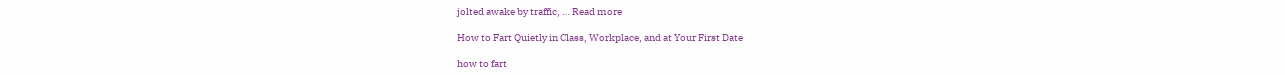jolted awake by traffic, … Read more

How to Fart Quietly in Class, Workplace, and at Your First Date

how to fart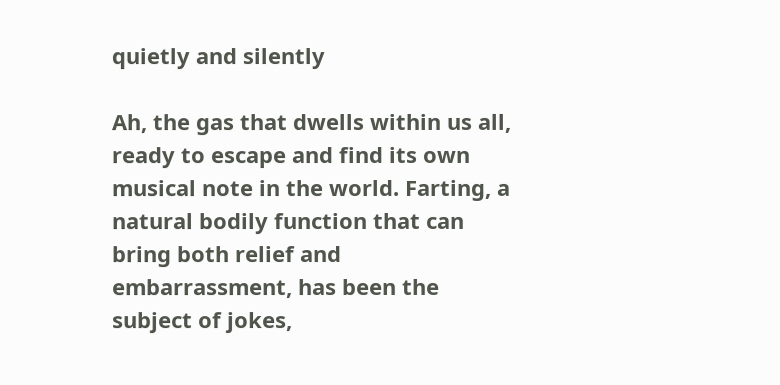quietly and silently

Ah, the gas that dwells within us all, ready to escape and find its own musical note in the world. Farting, a natural bodily function that can bring both relief and embarrassment, has been the subject of jokes,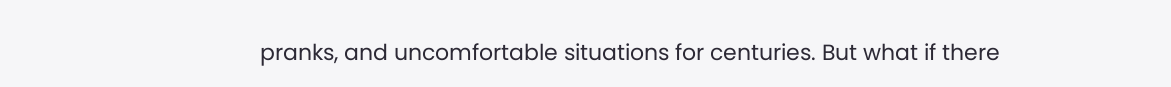pranks, and uncomfortable situations for centuries. But what if there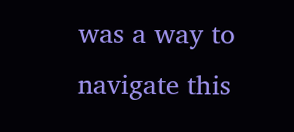was a way to navigate this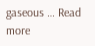gaseous … Read more